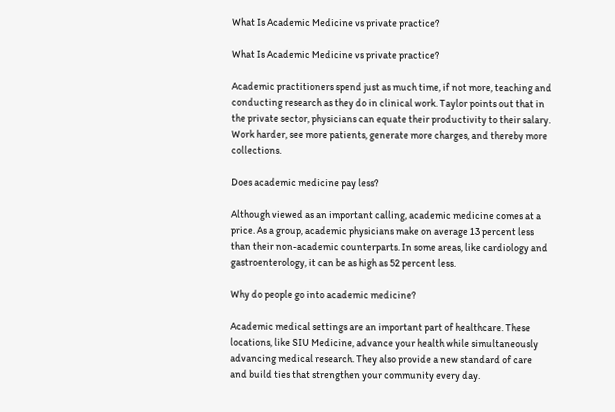What Is Academic Medicine vs private practice?

What Is Academic Medicine vs private practice?

Academic practitioners spend just as much time, if not more, teaching and conducting research as they do in clinical work. Taylor points out that in the private sector, physicians can equate their productivity to their salary. Work harder, see more patients, generate more charges, and thereby more collections.

Does academic medicine pay less?

Although viewed as an important calling, academic medicine comes at a price. As a group, academic physicians make on average 13 percent less than their non-academic counterparts. In some areas, like cardiology and gastroenterology, it can be as high as 52 percent less.

Why do people go into academic medicine?

Academic medical settings are an important part of healthcare. These locations, like SIU Medicine, advance your health while simultaneously advancing medical research. They also provide a new standard of care and build ties that strengthen your community every day.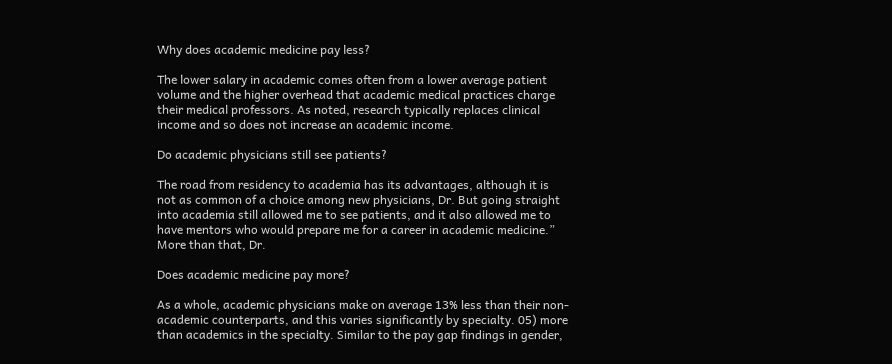Why does academic medicine pay less?

The lower salary in academic comes often from a lower average patient volume and the higher overhead that academic medical practices charge their medical professors. As noted, research typically replaces clinical income and so does not increase an academic income.

Do academic physicians still see patients?

The road from residency to academia has its advantages, although it is not as common of a choice among new physicians, Dr. But going straight into academia still allowed me to see patients, and it also allowed me to have mentors who would prepare me for a career in academic medicine.” More than that, Dr.

Does academic medicine pay more?

As a whole, academic physicians make on average 13% less than their non-academic counterparts, and this varies significantly by specialty. 05) more than academics in the specialty. Similar to the pay gap findings in gender,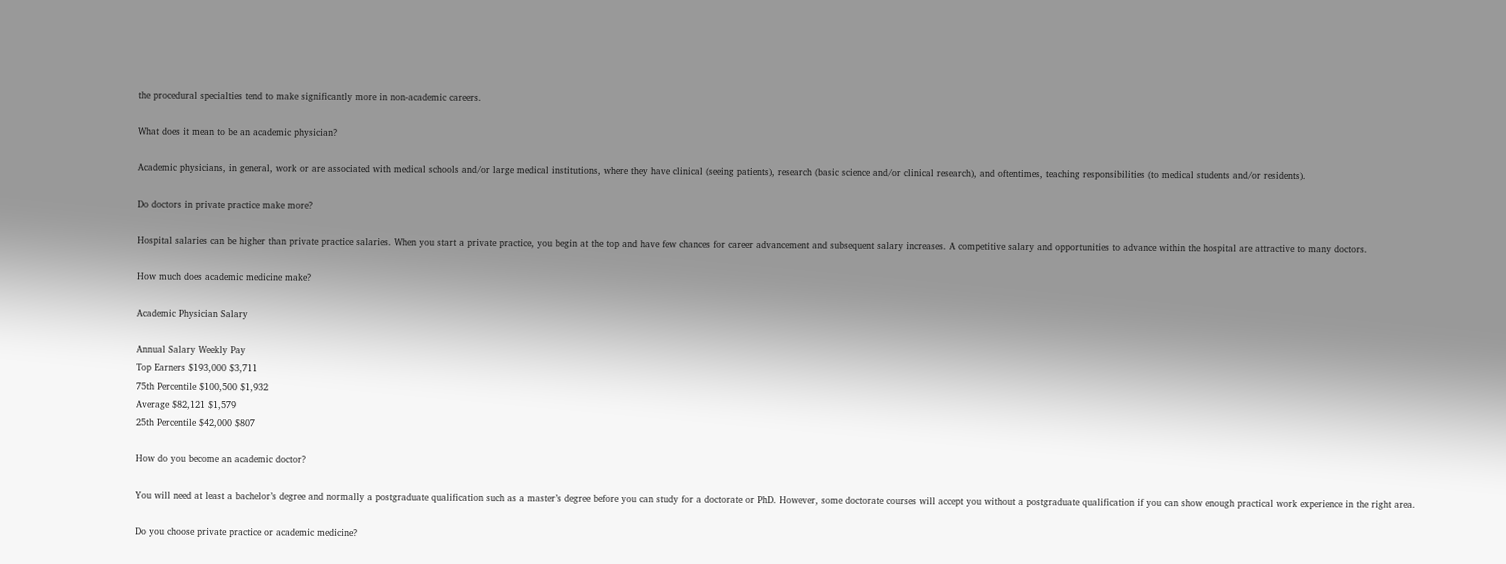the procedural specialties tend to make significantly more in non-academic careers.

What does it mean to be an academic physician?

Academic physicians, in general, work or are associated with medical schools and/or large medical institutions, where they have clinical (seeing patients), research (basic science and/or clinical research), and oftentimes, teaching responsibilities (to medical students and/or residents).

Do doctors in private practice make more?

Hospital salaries can be higher than private practice salaries. When you start a private practice, you begin at the top and have few chances for career advancement and subsequent salary increases. A competitive salary and opportunities to advance within the hospital are attractive to many doctors.

How much does academic medicine make?

Academic Physician Salary

Annual Salary Weekly Pay
Top Earners $193,000 $3,711
75th Percentile $100,500 $1,932
Average $82,121 $1,579
25th Percentile $42,000 $807

How do you become an academic doctor?

You will need at least a bachelor’s degree and normally a postgraduate qualification such as a master’s degree before you can study for a doctorate or PhD. However, some doctorate courses will accept you without a postgraduate qualification if you can show enough practical work experience in the right area.

Do you choose private practice or academic medicine?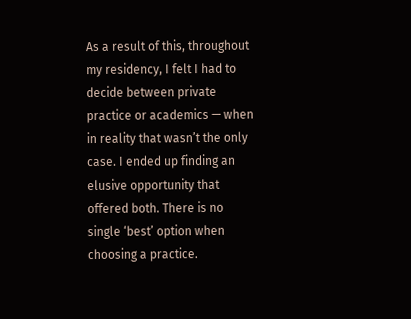As a result of this, throughout my residency, I felt I had to decide between private practice or academics — when in reality that wasn’t the only case. I ended up finding an elusive opportunity that offered both. There is no single ‘best’ option when choosing a practice.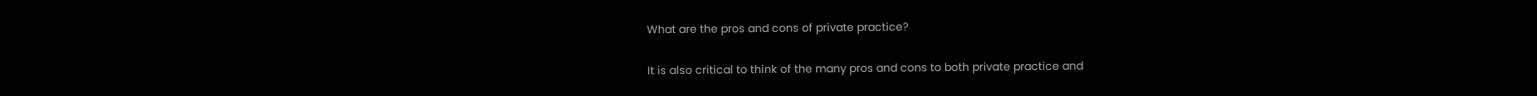What are the pros and cons of private practice?

It is also critical to think of the many pros and cons to both private practice and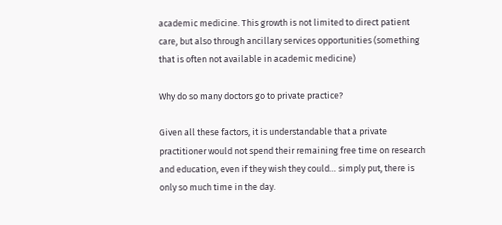academic medicine. This growth is not limited to direct patient care, but also through ancillary services opportunities (something that is often not available in academic medicine)

Why do so many doctors go to private practice?

Given all these factors, it is understandable that a private practitioner would not spend their remaining free time on research and education, even if they wish they could… simply put, there is only so much time in the day.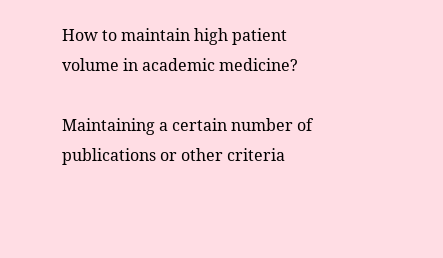How to maintain high patient volume in academic medicine?

Maintaining a certain number of publications or other criteria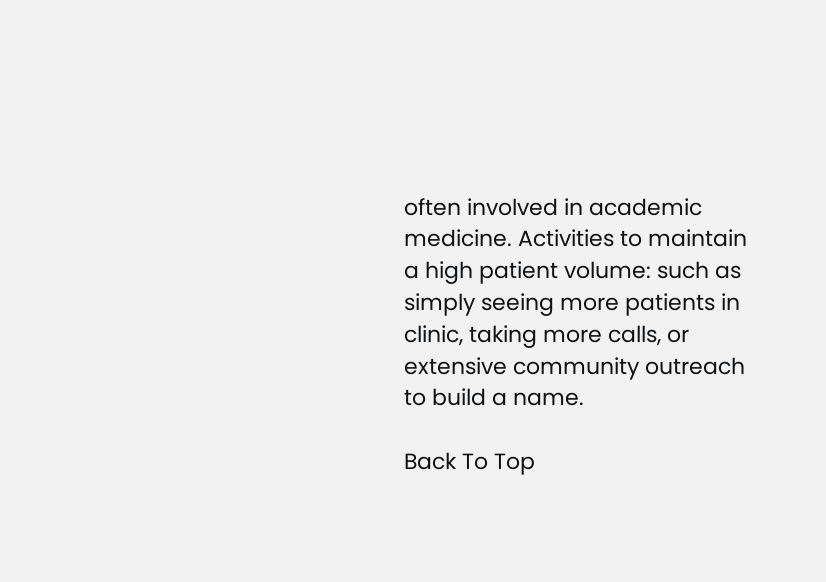often involved in academic medicine. Activities to maintain a high patient volume: such as simply seeing more patients in clinic, taking more calls, or extensive community outreach to build a name.

Back To Top